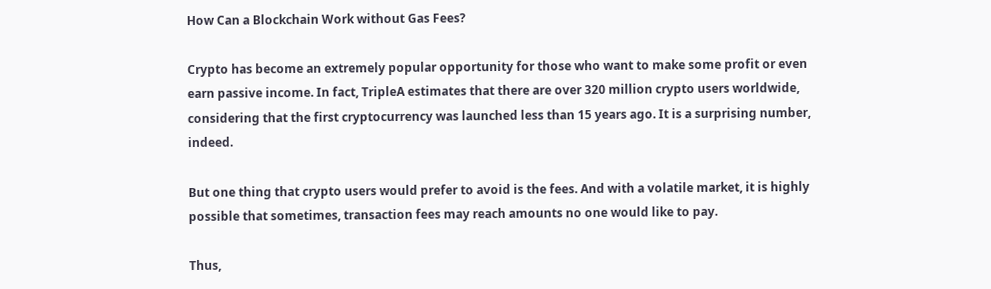How Can a Blockchain Work without Gas Fees?

Crypto has become an extremely popular opportunity for those who want to make some profit or even earn passive income. In fact, TripleA estimates that there are over 320 million crypto users worldwide, considering that the first cryptocurrency was launched less than 15 years ago. It is a surprising number, indeed.

But one thing that crypto users would prefer to avoid is the fees. And with a volatile market, it is highly possible that sometimes, transaction fees may reach amounts no one would like to pay.

Thus,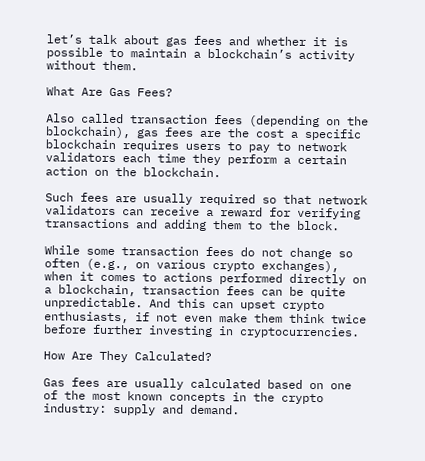let’s talk about gas fees and whether it is possible to maintain a blockchain’s activity without them.

What Are Gas Fees?

Also called transaction fees (depending on the blockchain), gas fees are the cost a specific blockchain requires users to pay to network validators each time they perform a certain action on the blockchain.

Such fees are usually required so that network validators can receive a reward for verifying transactions and adding them to the block.

While some transaction fees do not change so often (e.g., on various crypto exchanges), when it comes to actions performed directly on a blockchain, transaction fees can be quite unpredictable. And this can upset crypto enthusiasts, if not even make them think twice before further investing in cryptocurrencies.

How Are They Calculated?

Gas fees are usually calculated based on one of the most known concepts in the crypto industry: supply and demand.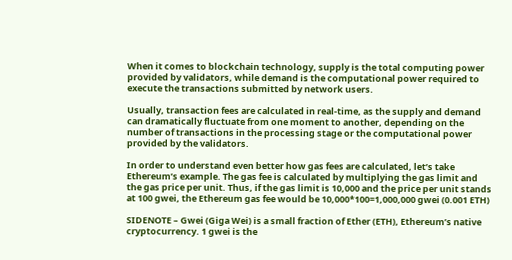When it comes to blockchain technology, supply is the total computing power provided by validators, while demand is the computational power required to execute the transactions submitted by network users.

Usually, transaction fees are calculated in real-time, as the supply and demand can dramatically fluctuate from one moment to another, depending on the number of transactions in the processing stage or the computational power provided by the validators.

In order to understand even better how gas fees are calculated, let’s take Ethereum’s example. The gas fee is calculated by multiplying the gas limit and the gas price per unit. Thus, if the gas limit is 10,000 and the price per unit stands at 100 gwei, the Ethereum gas fee would be 10,000*100=1,000,000 gwei (0.001 ETH)

SIDENOTE – Gwei (Giga Wei) is a small fraction of Ether (ETH), Ethereum’s native cryptocurrency. 1 gwei is the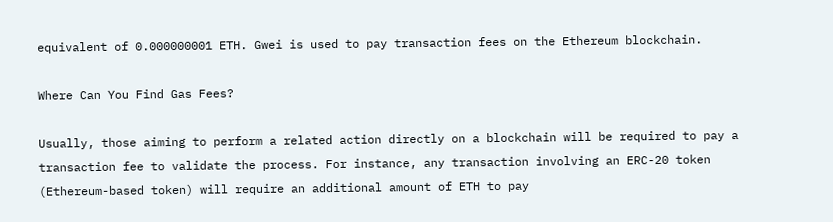equivalent of 0.000000001 ETH. Gwei is used to pay transaction fees on the Ethereum blockchain.

Where Can You Find Gas Fees?

Usually, those aiming to perform a related action directly on a blockchain will be required to pay a transaction fee to validate the process. For instance, any transaction involving an ERC-20 token (Ethereum-based token) will require an additional amount of ETH to pay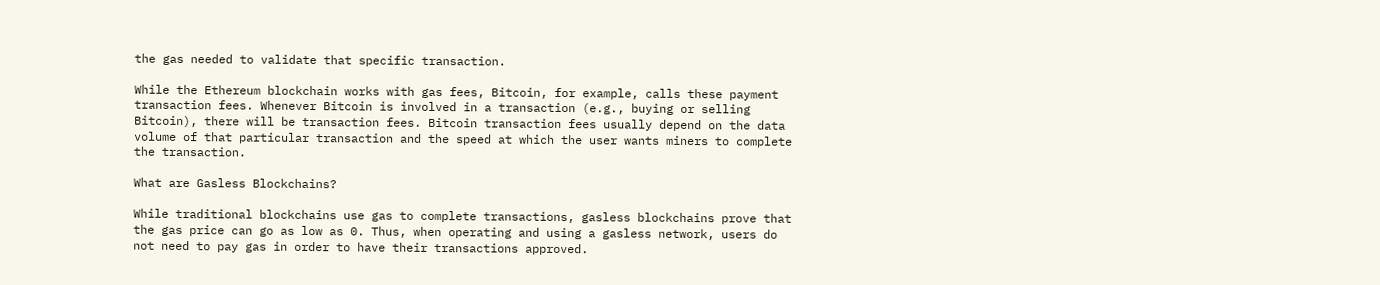the gas needed to validate that specific transaction.

While the Ethereum blockchain works with gas fees, Bitcoin, for example, calls these payment transaction fees. Whenever Bitcoin is involved in a transaction (e.g., buying or selling Bitcoin), there will be transaction fees. Bitcoin transaction fees usually depend on the data volume of that particular transaction and the speed at which the user wants miners to complete the transaction.

What are Gasless Blockchains?

While traditional blockchains use gas to complete transactions, gasless blockchains prove that the gas price can go as low as 0. Thus, when operating and using a gasless network, users do not need to pay gas in order to have their transactions approved.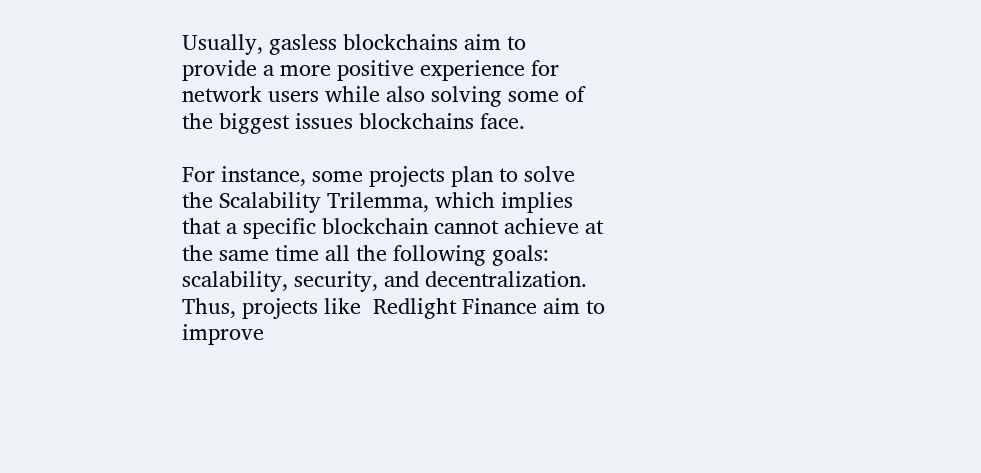Usually, gasless blockchains aim to provide a more positive experience for network users while also solving some of the biggest issues blockchains face.

For instance, some projects plan to solve the Scalability Trilemma, which implies that a specific blockchain cannot achieve at the same time all the following goals: scalability, security, and decentralization. Thus, projects like  Redlight Finance aim to improve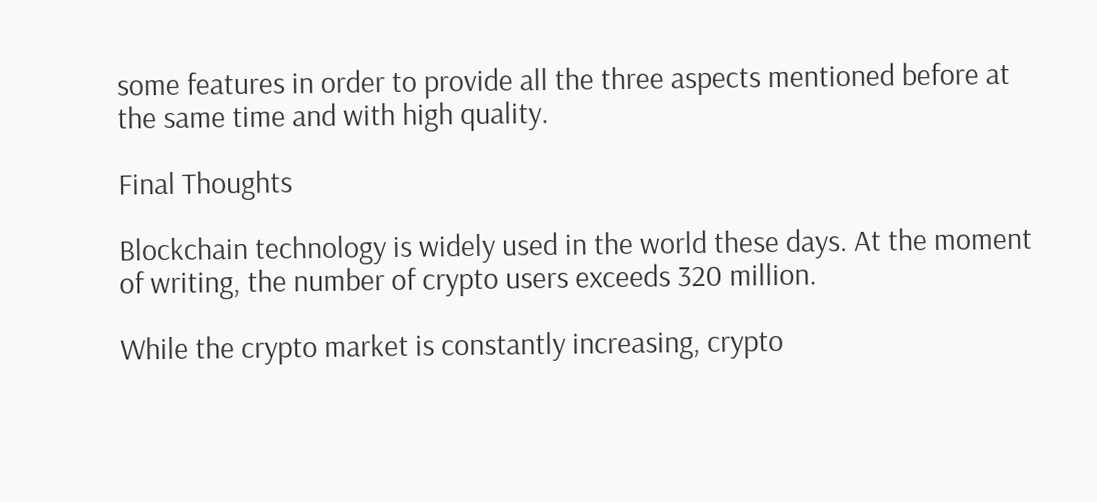some features in order to provide all the three aspects mentioned before at the same time and with high quality.

Final Thoughts

Blockchain technology is widely used in the world these days. At the moment of writing, the number of crypto users exceeds 320 million.

While the crypto market is constantly increasing, crypto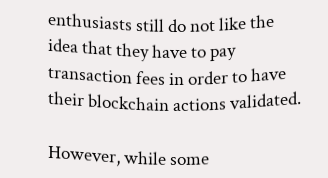enthusiasts still do not like the idea that they have to pay transaction fees in order to have their blockchain actions validated.

However, while some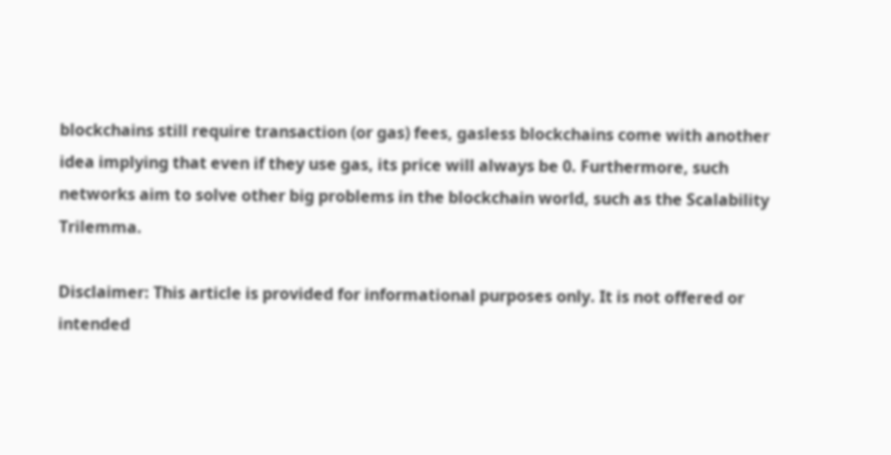blockchains still require transaction (or gas) fees, gasless blockchains come with another idea implying that even if they use gas, its price will always be 0. Furthermore, such networks aim to solve other big problems in the blockchain world, such as the Scalability Trilemma.

Disclaimer: This article is provided for informational purposes only. It is not offered or intended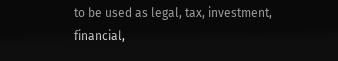to be used as legal, tax, investment, financial,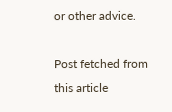or other advice.

Post fetched from this article